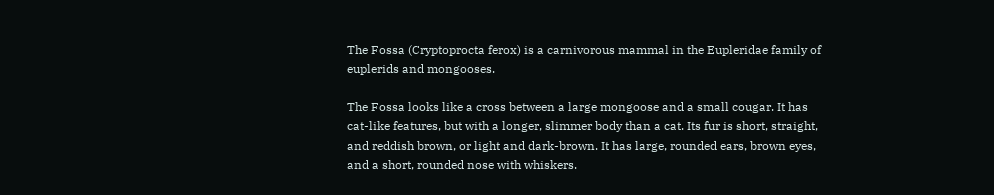The Fossa (Cryptoprocta ferox) is a carnivorous mammal in the Eupleridae family of euplerids and mongooses.

The Fossa looks like a cross between a large mongoose and a small cougar. It has cat-like features, but with a longer, slimmer body than a cat. Its fur is short, straight, and reddish brown, or light and dark-brown. It has large, rounded ears, brown eyes, and a short, rounded nose with whiskers.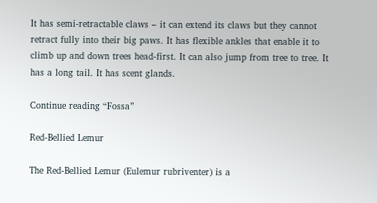It has semi-retractable claws – it can extend its claws but they cannot retract fully into their big paws. It has flexible ankles that enable it to climb up and down trees head-first. It can also jump from tree to tree. It has a long tail. It has scent glands.

Continue reading “Fossa”

Red-Bellied Lemur

The Red-Bellied Lemur (Eulemur rubriventer) is a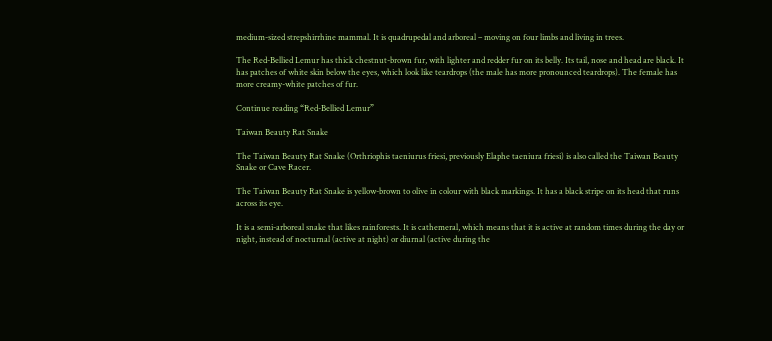medium-sized strepshirrhine mammal. It is quadrupedal and arboreal – moving on four limbs and living in trees.

The Red-Bellied Lemur has thick chestnut-brown fur, with lighter and redder fur on its belly. Its tail, nose and head are black. It has patches of white skin below the eyes, which look like teardrops (the male has more pronounced teardrops). The female has more creamy-white patches of fur.

Continue reading “Red-Bellied Lemur”

Taiwan Beauty Rat Snake

The Taiwan Beauty Rat Snake (Orthriophis taeniurus friesi, previously Elaphe taeniura friesi) is also called the Taiwan Beauty Snake or Cave Racer.

The Taiwan Beauty Rat Snake is yellow-brown to olive in colour with black markings. It has a black stripe on its head that runs across its eye.

It is a semi-arboreal snake that likes rainforests. It is cathemeral, which means that it is active at random times during the day or night, instead of nocturnal (active at night) or diurnal (active during the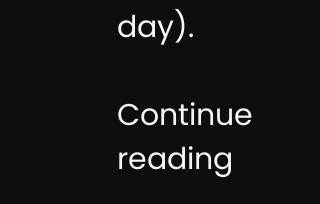day).

Continue reading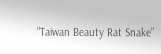“Taiwan Beauty Rat Snake”